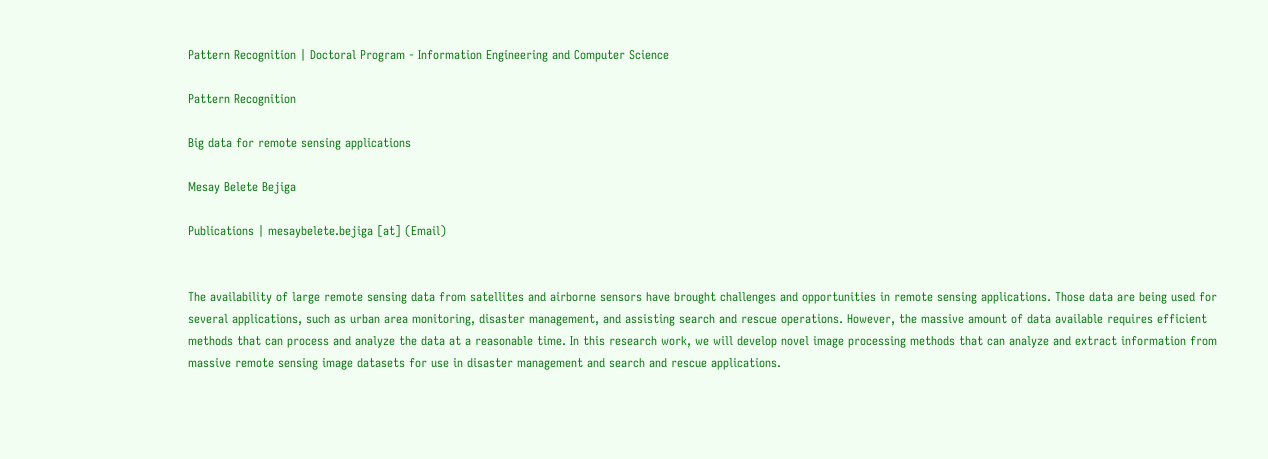Pattern Recognition | Doctoral Program - Information Engineering and Computer Science

Pattern Recognition

Big data for remote sensing applications

Mesay Belete Bejiga

Publications | mesaybelete.bejiga [at] (Email)


The availability of large remote sensing data from satellites and airborne sensors have brought challenges and opportunities in remote sensing applications. Those data are being used for several applications, such as urban area monitoring, disaster management, and assisting search and rescue operations. However, the massive amount of data available requires efficient methods that can process and analyze the data at a reasonable time. In this research work, we will develop novel image processing methods that can analyze and extract information from massive remote sensing image datasets for use in disaster management and search and rescue applications.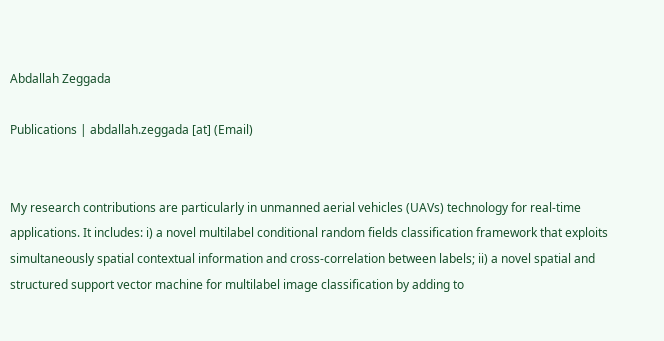Abdallah Zeggada

Publications | abdallah.zeggada [at] (Email)


My research contributions are particularly in unmanned aerial vehicles (UAVs) technology for real-time applications. It includes: i) a novel multilabel conditional random fields classification framework that exploits simultaneously spatial contextual information and cross-correlation between labels; ii) a novel spatial and structured support vector machine for multilabel image classification by adding to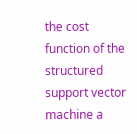the cost function of the structured support vector machine a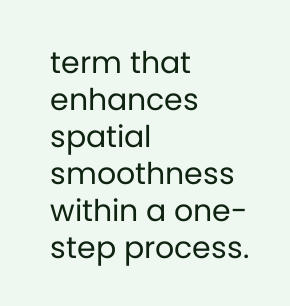term that enhances spatial smoothness within a one-step process.